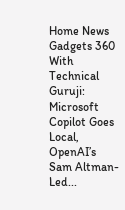Home News Gadgets 360 With Technical Guruji: Microsoft Copilot Goes Local, OpenAI’s Sam Altman-Led...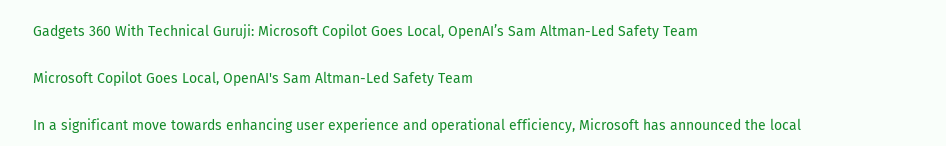Gadgets 360 With Technical Guruji: Microsoft Copilot Goes Local, OpenAI’s Sam Altman-Led Safety Team

Microsoft Copilot Goes Local, OpenAI's Sam Altman-Led Safety Team

In a significant move towards enhancing user experience and operational efficiency, Microsoft has announced the local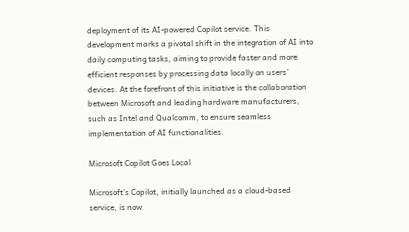deployment of its AI-powered Copilot service. This development marks a pivotal shift in the integration of AI into daily computing tasks, aiming to provide faster and more efficient responses by processing data locally on users’ devices. At the forefront of this initiative is the collaboration between Microsoft and leading hardware manufacturers, such as Intel and Qualcomm, to ensure seamless implementation of AI functionalities.

Microsoft Copilot Goes Local

Microsoft’s Copilot, initially launched as a cloud-based service, is now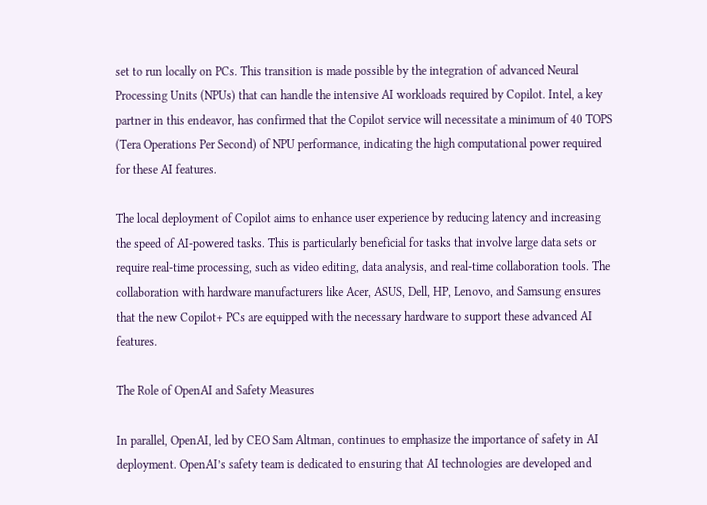set to run locally on PCs. This transition is made possible by the integration of advanced Neural Processing Units (NPUs) that can handle the intensive AI workloads required by Copilot. Intel, a key partner in this endeavor, has confirmed that the Copilot service will necessitate a minimum of 40 TOPS (Tera Operations Per Second) of NPU performance, indicating the high computational power required for these AI features.

The local deployment of Copilot aims to enhance user experience by reducing latency and increasing the speed of AI-powered tasks. This is particularly beneficial for tasks that involve large data sets or require real-time processing, such as video editing, data analysis, and real-time collaboration tools. The collaboration with hardware manufacturers like Acer, ASUS, Dell, HP, Lenovo, and Samsung ensures that the new Copilot+ PCs are equipped with the necessary hardware to support these advanced AI features.

The Role of OpenAI and Safety Measures

In parallel, OpenAI, led by CEO Sam Altman, continues to emphasize the importance of safety in AI deployment. OpenAI’s safety team is dedicated to ensuring that AI technologies are developed and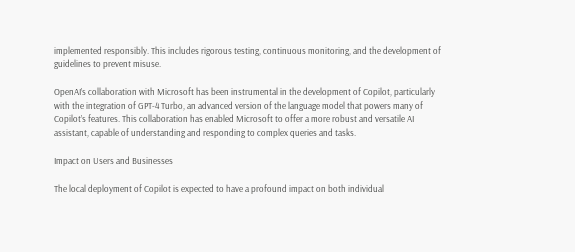implemented responsibly. This includes rigorous testing, continuous monitoring, and the development of guidelines to prevent misuse.

OpenAI’s collaboration with Microsoft has been instrumental in the development of Copilot, particularly with the integration of GPT-4 Turbo, an advanced version of the language model that powers many of Copilot’s features. This collaboration has enabled Microsoft to offer a more robust and versatile AI assistant, capable of understanding and responding to complex queries and tasks.

Impact on Users and Businesses

The local deployment of Copilot is expected to have a profound impact on both individual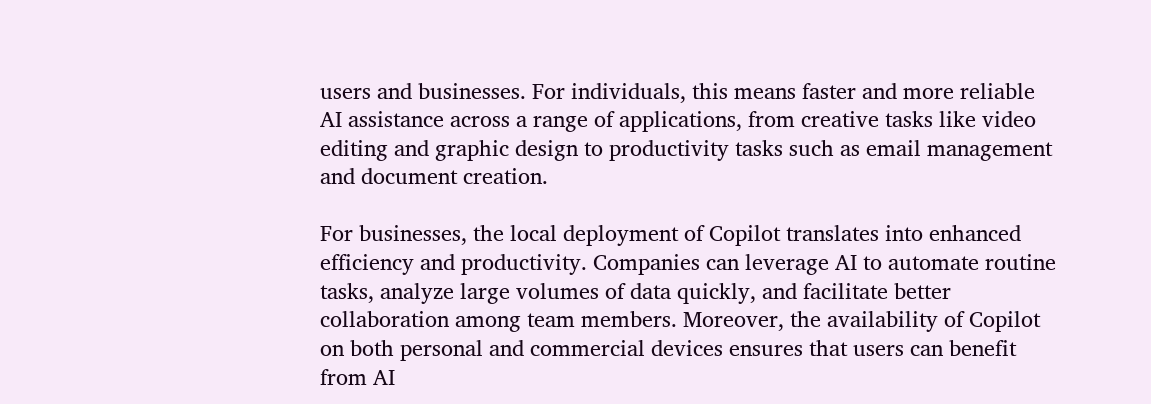users and businesses. For individuals, this means faster and more reliable AI assistance across a range of applications, from creative tasks like video editing and graphic design to productivity tasks such as email management and document creation.

For businesses, the local deployment of Copilot translates into enhanced efficiency and productivity. Companies can leverage AI to automate routine tasks, analyze large volumes of data quickly, and facilitate better collaboration among team members. Moreover, the availability of Copilot on both personal and commercial devices ensures that users can benefit from AI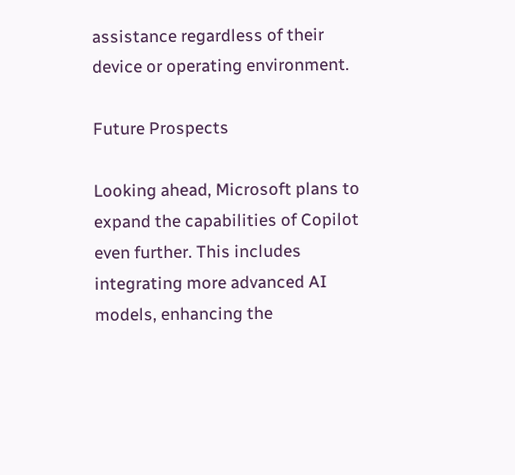assistance regardless of their device or operating environment.

Future Prospects

Looking ahead, Microsoft plans to expand the capabilities of Copilot even further. This includes integrating more advanced AI models, enhancing the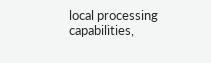local processing capabilities,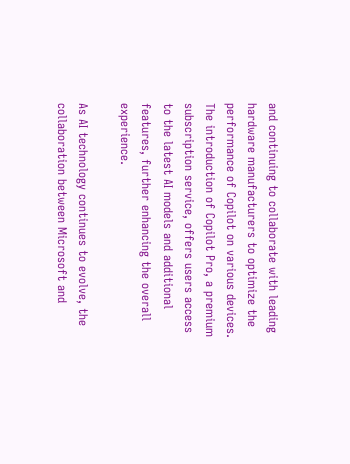and continuing to collaborate with leading hardware manufacturers to optimize the performance of Copilot on various devices. The introduction of Copilot Pro, a premium subscription service, offers users access to the latest AI models and additional features, further enhancing the overall experience.

As AI technology continues to evolve, the collaboration between Microsoft and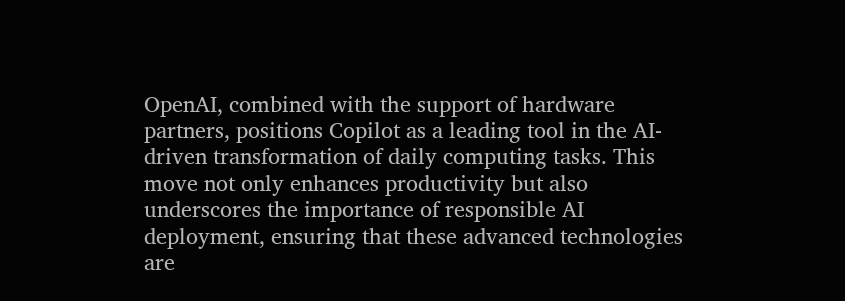OpenAI, combined with the support of hardware partners, positions Copilot as a leading tool in the AI-driven transformation of daily computing tasks. This move not only enhances productivity but also underscores the importance of responsible AI deployment, ensuring that these advanced technologies are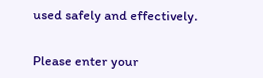used safely and effectively.


Please enter your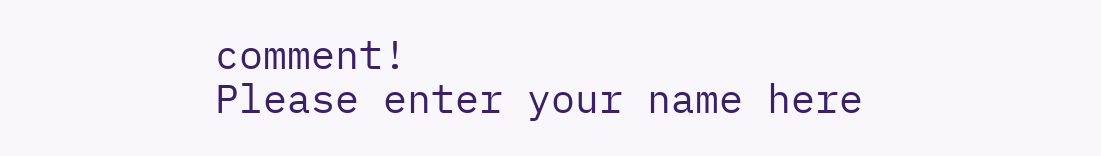comment!
Please enter your name here